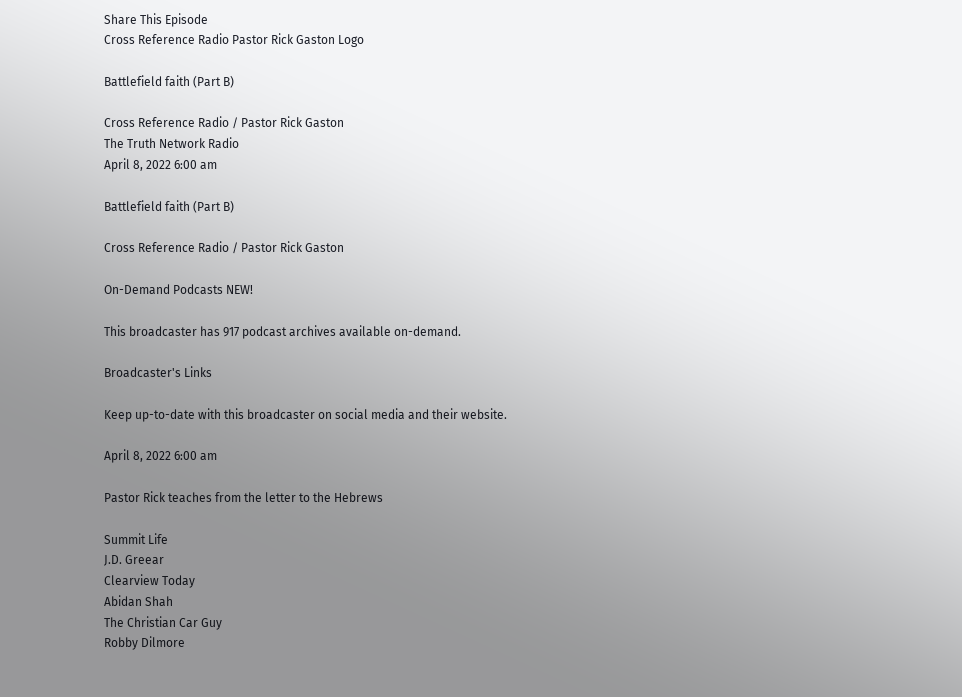Share This Episode
Cross Reference Radio Pastor Rick Gaston Logo

Battlefield faith (Part B)

Cross Reference Radio / Pastor Rick Gaston
The Truth Network Radio
April 8, 2022 6:00 am

Battlefield faith (Part B)

Cross Reference Radio / Pastor Rick Gaston

On-Demand Podcasts NEW!

This broadcaster has 917 podcast archives available on-demand.

Broadcaster's Links

Keep up-to-date with this broadcaster on social media and their website.

April 8, 2022 6:00 am

Pastor Rick teaches from the letter to the Hebrews

Summit Life
J.D. Greear
Clearview Today
Abidan Shah
The Christian Car Guy
Robby Dilmore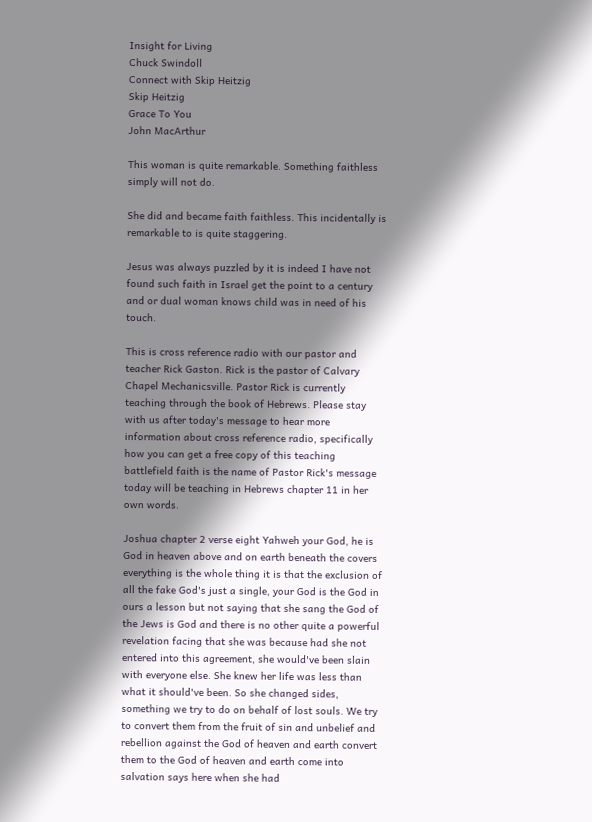Insight for Living
Chuck Swindoll
Connect with Skip Heitzig
Skip Heitzig
Grace To You
John MacArthur

This woman is quite remarkable. Something faithless simply will not do.

She did and became faith faithless. This incidentally is remarkable to is quite staggering.

Jesus was always puzzled by it is indeed I have not found such faith in Israel get the point to a century and or dual woman knows child was in need of his touch.

This is cross reference radio with our pastor and teacher Rick Gaston. Rick is the pastor of Calvary Chapel Mechanicsville. Pastor Rick is currently teaching through the book of Hebrews. Please stay with us after today's message to hear more information about cross reference radio, specifically how you can get a free copy of this teaching battlefield faith is the name of Pastor Rick's message today will be teaching in Hebrews chapter 11 in her own words.

Joshua chapter 2 verse eight Yahweh your God, he is God in heaven above and on earth beneath the covers everything is the whole thing it is that the exclusion of all the fake God's just a single, your God is the God in ours a lesson but not saying that she sang the God of the Jews is God and there is no other quite a powerful revelation facing that she was because had she not entered into this agreement, she would've been slain with everyone else. She knew her life was less than what it should've been. So she changed sides, something we try to do on behalf of lost souls. We try to convert them from the fruit of sin and unbelief and rebellion against the God of heaven and earth convert them to the God of heaven and earth come into salvation says here when she had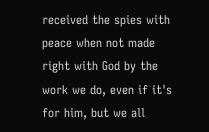received the spies with peace when not made right with God by the work we do, even if it's for him, but we all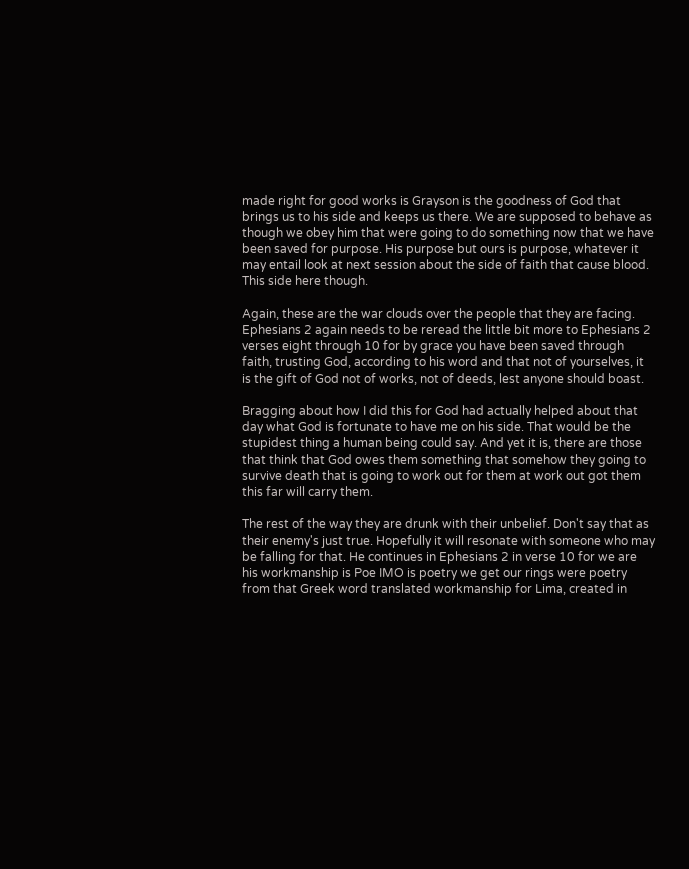made right for good works is Grayson is the goodness of God that brings us to his side and keeps us there. We are supposed to behave as though we obey him that were going to do something now that we have been saved for purpose. His purpose but ours is purpose, whatever it may entail look at next session about the side of faith that cause blood. This side here though.

Again, these are the war clouds over the people that they are facing. Ephesians 2 again needs to be reread the little bit more to Ephesians 2 verses eight through 10 for by grace you have been saved through faith, trusting God, according to his word and that not of yourselves, it is the gift of God not of works, not of deeds, lest anyone should boast.

Bragging about how I did this for God had actually helped about that day what God is fortunate to have me on his side. That would be the stupidest thing a human being could say. And yet it is, there are those that think that God owes them something that somehow they going to survive death that is going to work out for them at work out got them this far will carry them.

The rest of the way they are drunk with their unbelief. Don't say that as their enemy's just true. Hopefully it will resonate with someone who may be falling for that. He continues in Ephesians 2 in verse 10 for we are his workmanship is Poe IMO is poetry we get our rings were poetry from that Greek word translated workmanship for Lima, created in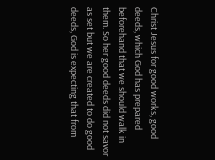Christ Jesus for good works, good deeds, which God has prepared beforehand that we should walk in them. So her good deeds did not savor as set but we are created to do good deeds, God is expecting that from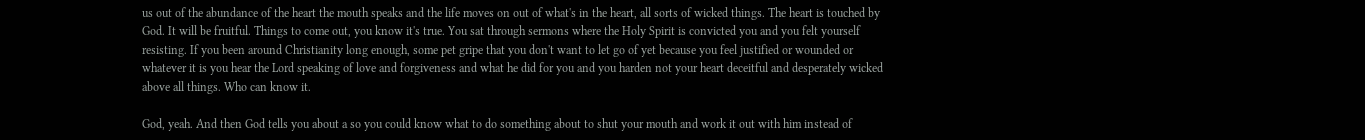us out of the abundance of the heart the mouth speaks and the life moves on out of what's in the heart, all sorts of wicked things. The heart is touched by God. It will be fruitful. Things to come out, you know it's true. You sat through sermons where the Holy Spirit is convicted you and you felt yourself resisting. If you been around Christianity long enough, some pet gripe that you don't want to let go of yet because you feel justified or wounded or whatever it is you hear the Lord speaking of love and forgiveness and what he did for you and you harden not your heart deceitful and desperately wicked above all things. Who can know it.

God, yeah. And then God tells you about a so you could know what to do something about to shut your mouth and work it out with him instead of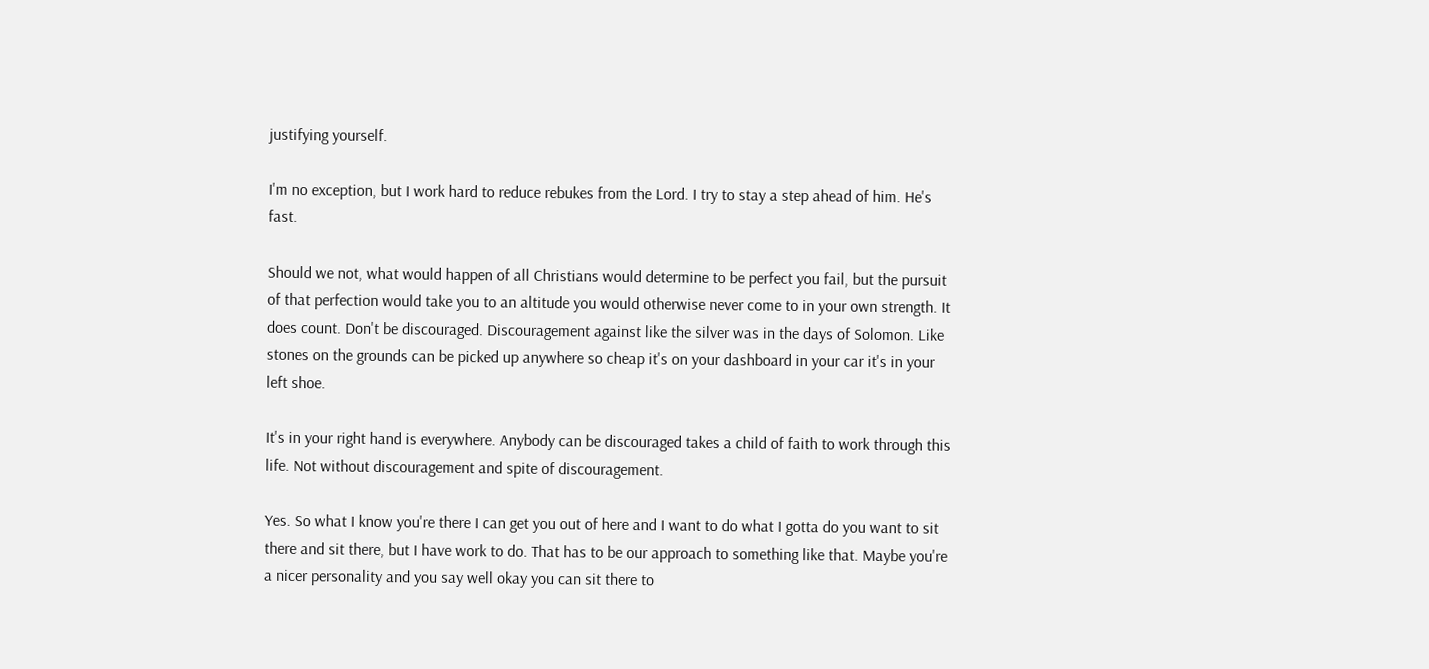justifying yourself.

I'm no exception, but I work hard to reduce rebukes from the Lord. I try to stay a step ahead of him. He's fast.

Should we not, what would happen of all Christians would determine to be perfect you fail, but the pursuit of that perfection would take you to an altitude you would otherwise never come to in your own strength. It does count. Don't be discouraged. Discouragement against like the silver was in the days of Solomon. Like stones on the grounds can be picked up anywhere so cheap it's on your dashboard in your car it's in your left shoe.

It's in your right hand is everywhere. Anybody can be discouraged takes a child of faith to work through this life. Not without discouragement and spite of discouragement.

Yes. So what I know you're there I can get you out of here and I want to do what I gotta do you want to sit there and sit there, but I have work to do. That has to be our approach to something like that. Maybe you're a nicer personality and you say well okay you can sit there to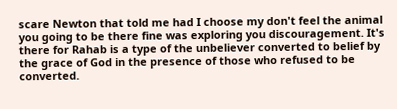scare Newton that told me had I choose my don't feel the animal you going to be there fine was exploring you discouragement. It's there for Rahab is a type of the unbeliever converted to belief by the grace of God in the presence of those who refused to be converted.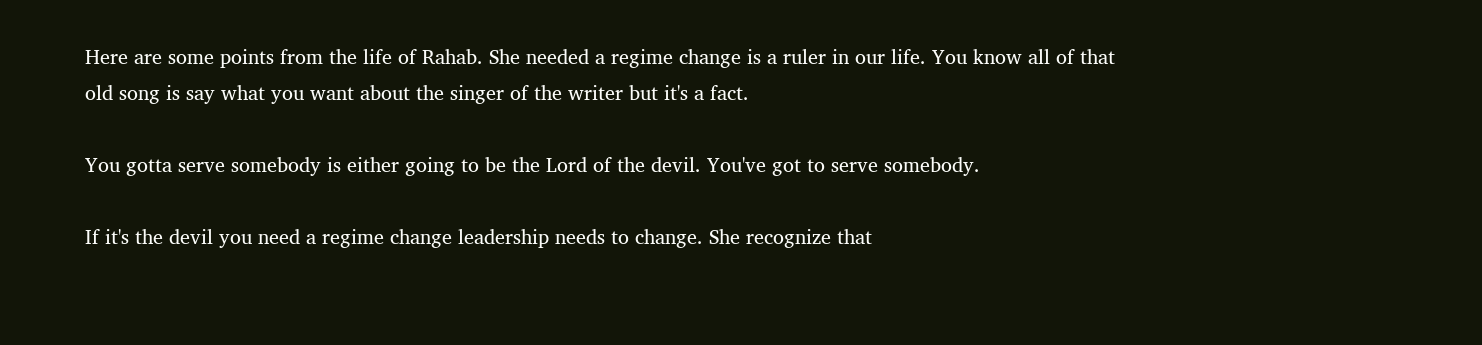Here are some points from the life of Rahab. She needed a regime change is a ruler in our life. You know all of that old song is say what you want about the singer of the writer but it's a fact.

You gotta serve somebody is either going to be the Lord of the devil. You've got to serve somebody.

If it's the devil you need a regime change leadership needs to change. She recognize that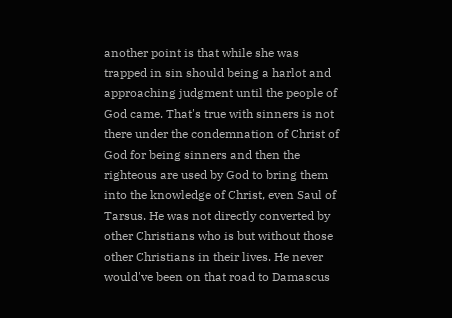another point is that while she was trapped in sin should being a harlot and approaching judgment until the people of God came. That's true with sinners is not there under the condemnation of Christ of God for being sinners and then the righteous are used by God to bring them into the knowledge of Christ, even Saul of Tarsus. He was not directly converted by other Christians who is but without those other Christians in their lives. He never would've been on that road to Damascus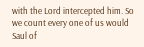with the Lord intercepted him. So we count every one of us would Saul of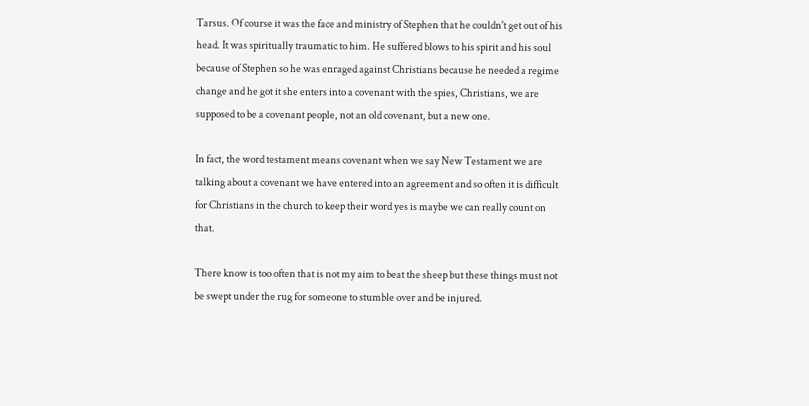Tarsus. Of course it was the face and ministry of Stephen that he couldn't get out of his head. It was spiritually traumatic to him. He suffered blows to his spirit and his soul because of Stephen so he was enraged against Christians because he needed a regime change and he got it she enters into a covenant with the spies, Christians, we are supposed to be a covenant people, not an old covenant, but a new one.

In fact, the word testament means covenant when we say New Testament we are talking about a covenant we have entered into an agreement and so often it is difficult for Christians in the church to keep their word yes is maybe we can really count on that.

There know is too often that is not my aim to beat the sheep but these things must not be swept under the rug for someone to stumble over and be injured.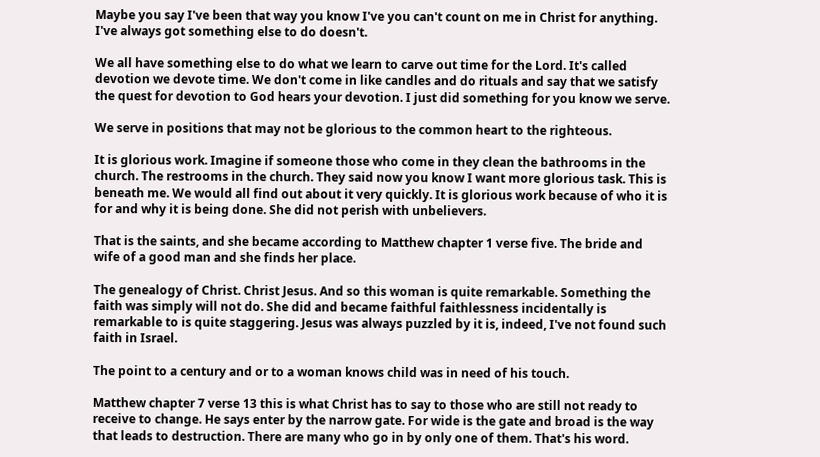Maybe you say I've been that way you know I've you can't count on me in Christ for anything. I've always got something else to do doesn't.

We all have something else to do what we learn to carve out time for the Lord. It's called devotion we devote time. We don't come in like candles and do rituals and say that we satisfy the quest for devotion to God hears your devotion. I just did something for you know we serve.

We serve in positions that may not be glorious to the common heart to the righteous.

It is glorious work. Imagine if someone those who come in they clean the bathrooms in the church. The restrooms in the church. They said now you know I want more glorious task. This is beneath me. We would all find out about it very quickly. It is glorious work because of who it is for and why it is being done. She did not perish with unbelievers.

That is the saints, and she became according to Matthew chapter 1 verse five. The bride and wife of a good man and she finds her place.

The genealogy of Christ. Christ Jesus. And so this woman is quite remarkable. Something the faith was simply will not do. She did and became faithful faithlessness incidentally is remarkable to is quite staggering. Jesus was always puzzled by it is, indeed, I've not found such faith in Israel.

The point to a century and or to a woman knows child was in need of his touch.

Matthew chapter 7 verse 13 this is what Christ has to say to those who are still not ready to receive to change. He says enter by the narrow gate. For wide is the gate and broad is the way that leads to destruction. There are many who go in by only one of them. That's his word.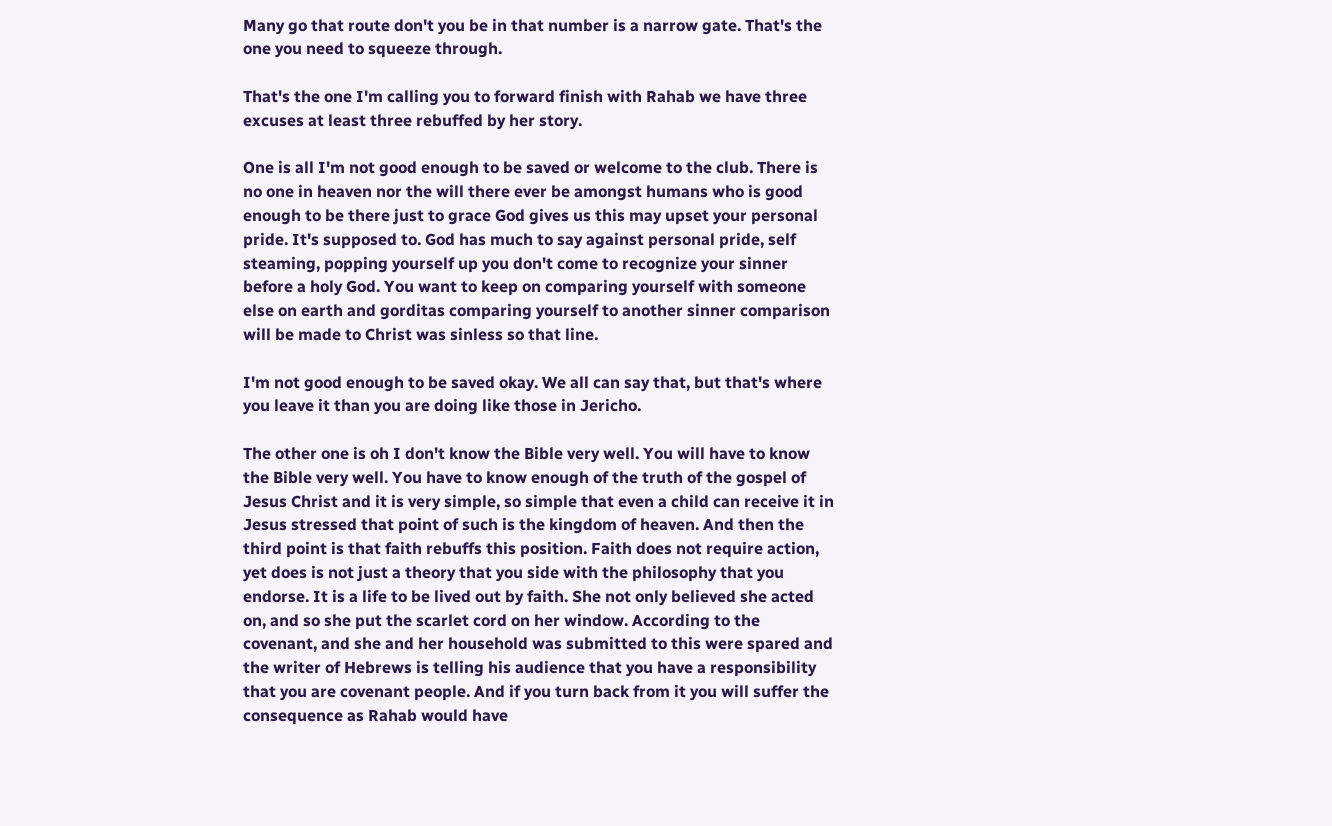Many go that route don't you be in that number is a narrow gate. That's the one you need to squeeze through.

That's the one I'm calling you to forward finish with Rahab we have three excuses at least three rebuffed by her story.

One is all I'm not good enough to be saved or welcome to the club. There is no one in heaven nor the will there ever be amongst humans who is good enough to be there just to grace God gives us this may upset your personal pride. It's supposed to. God has much to say against personal pride, self steaming, popping yourself up you don't come to recognize your sinner before a holy God. You want to keep on comparing yourself with someone else on earth and gorditas comparing yourself to another sinner comparison will be made to Christ was sinless so that line.

I'm not good enough to be saved okay. We all can say that, but that's where you leave it than you are doing like those in Jericho.

The other one is oh I don't know the Bible very well. You will have to know the Bible very well. You have to know enough of the truth of the gospel of Jesus Christ and it is very simple, so simple that even a child can receive it in Jesus stressed that point of such is the kingdom of heaven. And then the third point is that faith rebuffs this position. Faith does not require action, yet does is not just a theory that you side with the philosophy that you endorse. It is a life to be lived out by faith. She not only believed she acted on, and so she put the scarlet cord on her window. According to the covenant, and she and her household was submitted to this were spared and the writer of Hebrews is telling his audience that you have a responsibility that you are covenant people. And if you turn back from it you will suffer the consequence as Rahab would have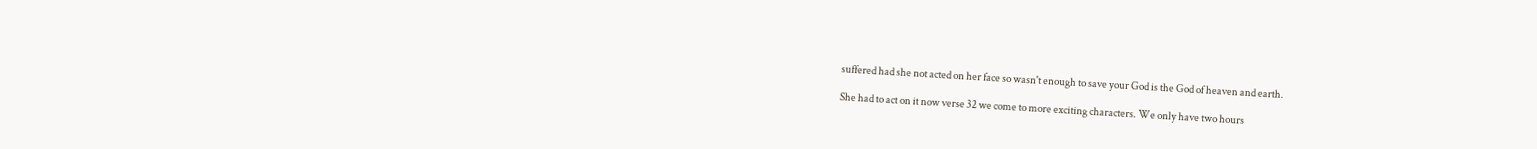suffered had she not acted on her face so wasn't enough to save your God is the God of heaven and earth.

She had to act on it now verse 32 we come to more exciting characters. We only have two hours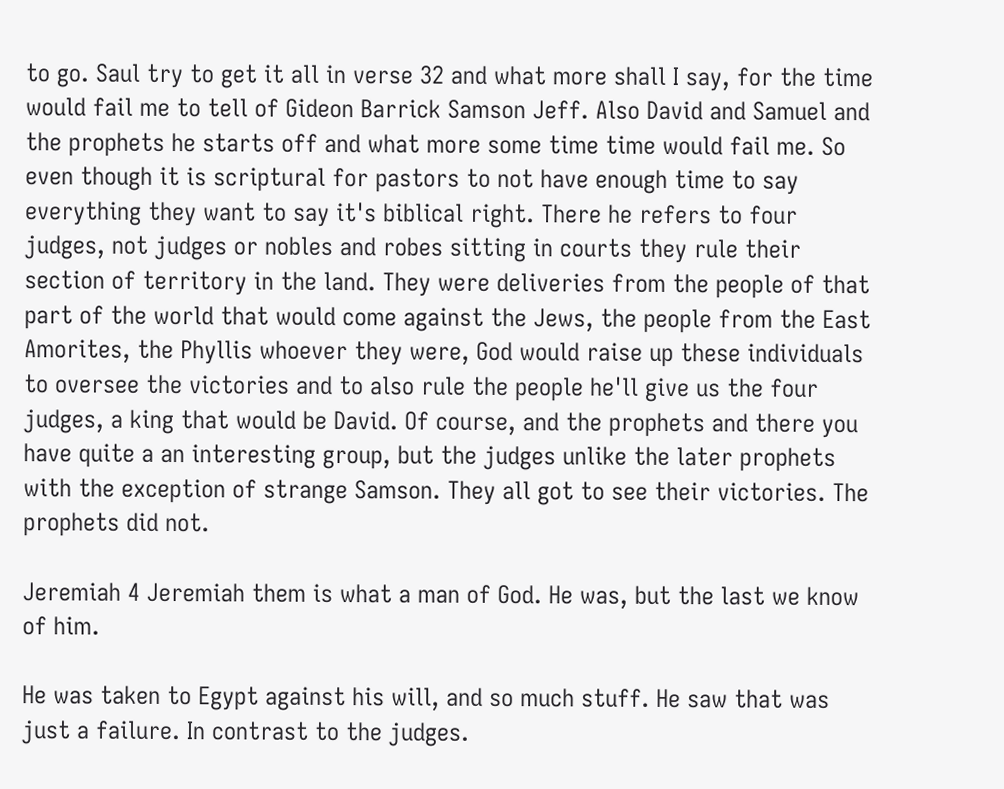to go. Saul try to get it all in verse 32 and what more shall I say, for the time would fail me to tell of Gideon Barrick Samson Jeff. Also David and Samuel and the prophets he starts off and what more some time time would fail me. So even though it is scriptural for pastors to not have enough time to say everything they want to say it's biblical right. There he refers to four judges, not judges or nobles and robes sitting in courts they rule their section of territory in the land. They were deliveries from the people of that part of the world that would come against the Jews, the people from the East Amorites, the Phyllis whoever they were, God would raise up these individuals to oversee the victories and to also rule the people he'll give us the four judges, a king that would be David. Of course, and the prophets and there you have quite a an interesting group, but the judges unlike the later prophets with the exception of strange Samson. They all got to see their victories. The prophets did not.

Jeremiah 4 Jeremiah them is what a man of God. He was, but the last we know of him.

He was taken to Egypt against his will, and so much stuff. He saw that was just a failure. In contrast to the judges.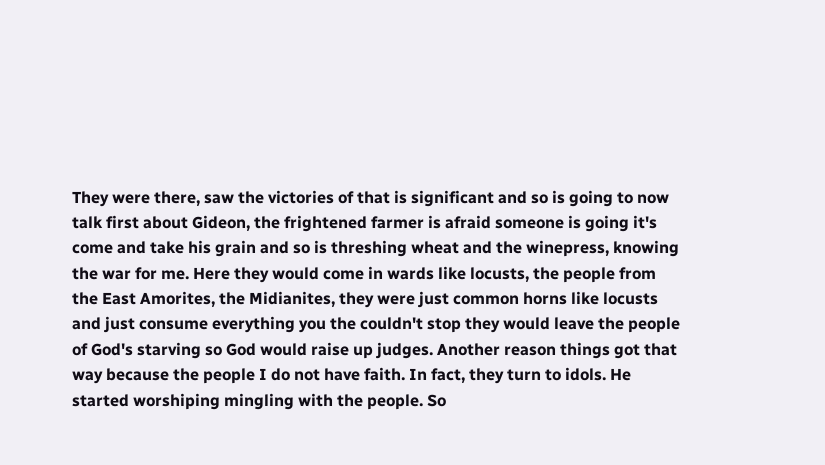They were there, saw the victories of that is significant and so is going to now talk first about Gideon, the frightened farmer is afraid someone is going it's come and take his grain and so is threshing wheat and the winepress, knowing the war for me. Here they would come in wards like locusts, the people from the East Amorites, the Midianites, they were just common horns like locusts and just consume everything you the couldn't stop they would leave the people of God's starving so God would raise up judges. Another reason things got that way because the people I do not have faith. In fact, they turn to idols. He started worshiping mingling with the people. So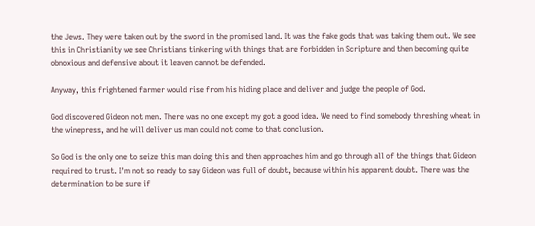the Jews. They were taken out by the sword in the promised land. It was the fake gods that was taking them out. We see this in Christianity we see Christians tinkering with things that are forbidden in Scripture and then becoming quite obnoxious and defensive about it leaven cannot be defended.

Anyway, this frightened farmer would rise from his hiding place and deliver and judge the people of God.

God discovered Gideon not men. There was no one except my got a good idea. We need to find somebody threshing wheat in the winepress, and he will deliver us man could not come to that conclusion.

So God is the only one to seize this man doing this and then approaches him and go through all of the things that Gideon required to trust. I'm not so ready to say Gideon was full of doubt, because within his apparent doubt. There was the determination to be sure if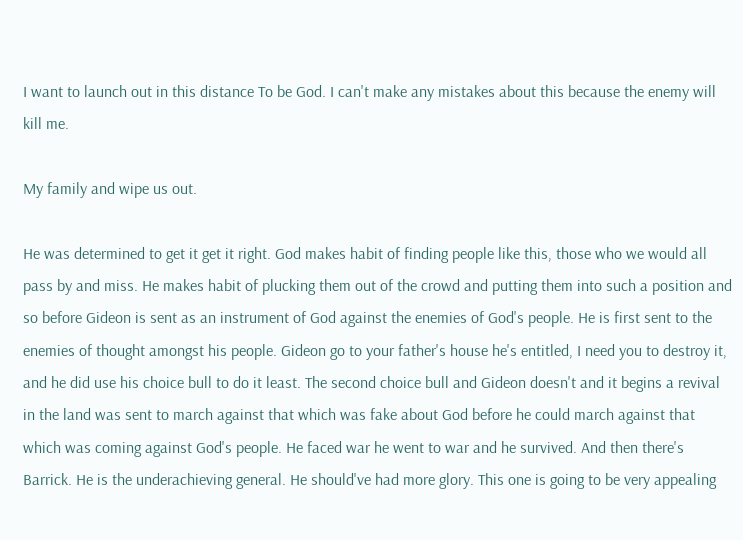I want to launch out in this distance To be God. I can't make any mistakes about this because the enemy will kill me.

My family and wipe us out.

He was determined to get it get it right. God makes habit of finding people like this, those who we would all pass by and miss. He makes habit of plucking them out of the crowd and putting them into such a position and so before Gideon is sent as an instrument of God against the enemies of God's people. He is first sent to the enemies of thought amongst his people. Gideon go to your father's house he's entitled, I need you to destroy it, and he did use his choice bull to do it least. The second choice bull and Gideon doesn't and it begins a revival in the land was sent to march against that which was fake about God before he could march against that which was coming against God's people. He faced war he went to war and he survived. And then there's Barrick. He is the underachieving general. He should've had more glory. This one is going to be very appealing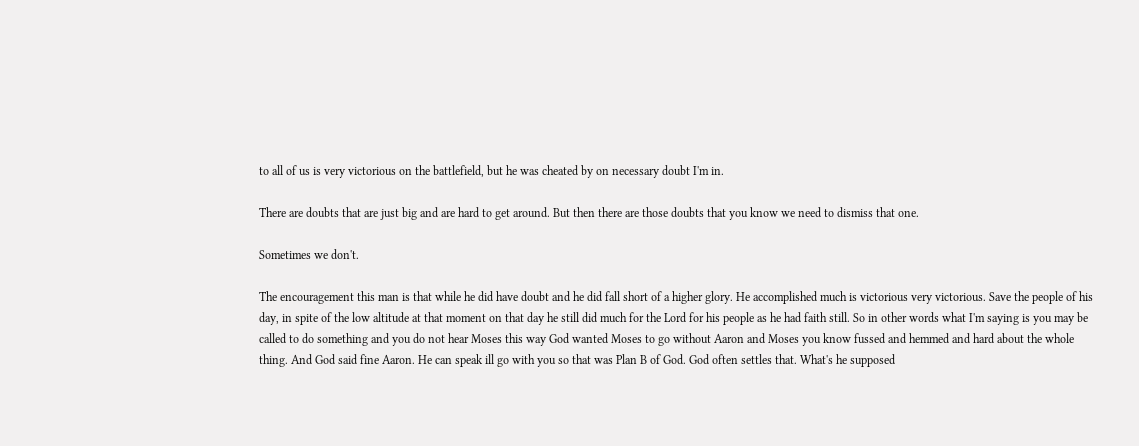to all of us is very victorious on the battlefield, but he was cheated by on necessary doubt I'm in.

There are doubts that are just big and are hard to get around. But then there are those doubts that you know we need to dismiss that one.

Sometimes we don't.

The encouragement this man is that while he did have doubt and he did fall short of a higher glory. He accomplished much is victorious very victorious. Save the people of his day, in spite of the low altitude at that moment on that day he still did much for the Lord for his people as he had faith still. So in other words what I'm saying is you may be called to do something and you do not hear Moses this way God wanted Moses to go without Aaron and Moses you know fussed and hemmed and hard about the whole thing. And God said fine Aaron. He can speak ill go with you so that was Plan B of God. God often settles that. What's he supposed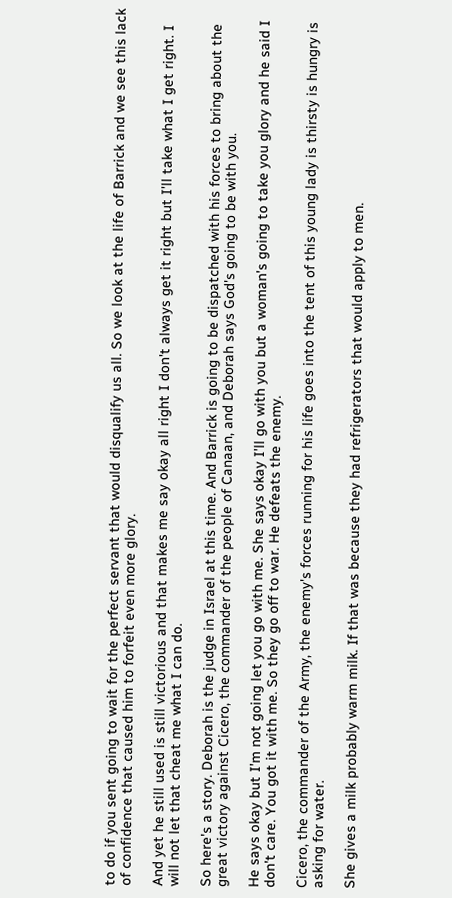to do if you sent going to wait for the perfect servant that would disqualify us all. So we look at the life of Barrick and we see this lack of confidence that caused him to forfeit even more glory.

And yet he still used is still victorious and that makes me say okay all right I don't always get it right but I'll take what I get right. I will not let that cheat me what I can do.

So here's a story. Deborah is the judge in Israel at this time. And Barrick is going to be dispatched with his forces to bring about the great victory against Cicero, the commander of the people of Canaan, and Deborah says God's going to be with you.

He says okay but I'm not going let you go with me. She says okay I'll go with you but a woman's going to take you glory and he said I don't care. You got it with me. So they go off to war. He defeats the enemy.

Cicero, the commander of the Army, the enemy's forces running for his life goes into the tent of this young lady is thirsty is hungry is asking for water.

She gives a milk probably warm milk. If that was because they had refrigerators that would apply to men.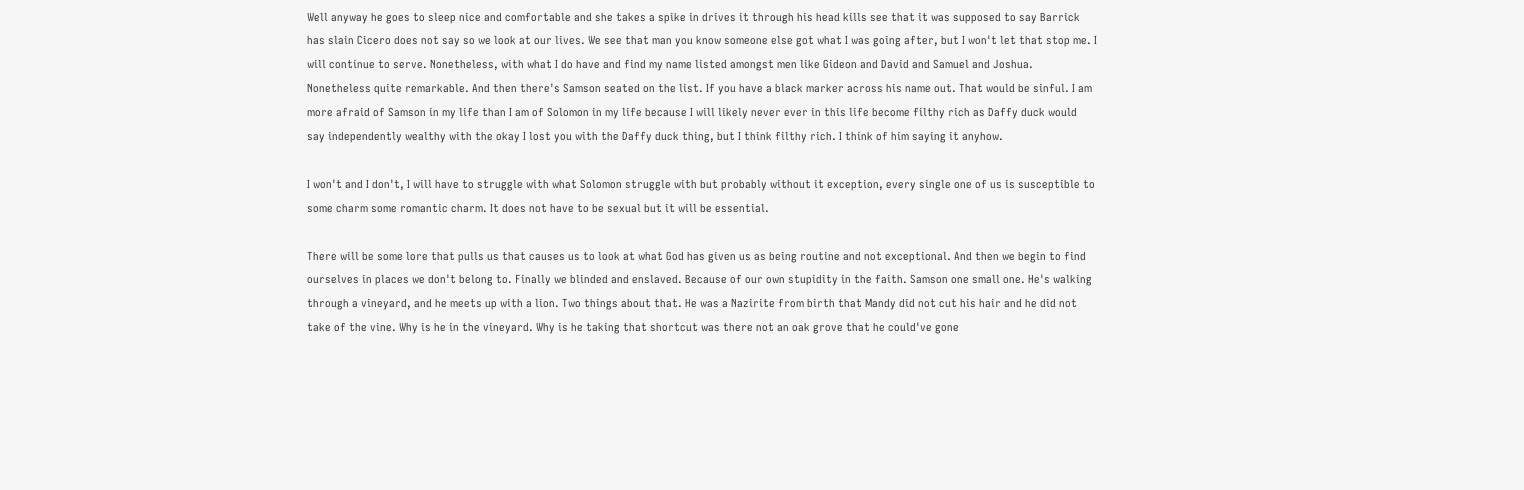Well anyway he goes to sleep nice and comfortable and she takes a spike in drives it through his head kills see that it was supposed to say Barrick has slain Cicero does not say so we look at our lives. We see that man you know someone else got what I was going after, but I won't let that stop me. I will continue to serve. Nonetheless, with what I do have and find my name listed amongst men like Gideon and David and Samuel and Joshua. Nonetheless quite remarkable. And then there's Samson seated on the list. If you have a black marker across his name out. That would be sinful. I am more afraid of Samson in my life than I am of Solomon in my life because I will likely never ever in this life become filthy rich as Daffy duck would say independently wealthy with the okay I lost you with the Daffy duck thing, but I think filthy rich. I think of him saying it anyhow.

I won't and I don't, I will have to struggle with what Solomon struggle with but probably without it exception, every single one of us is susceptible to some charm some romantic charm. It does not have to be sexual but it will be essential.

There will be some lore that pulls us that causes us to look at what God has given us as being routine and not exceptional. And then we begin to find ourselves in places we don't belong to. Finally we blinded and enslaved. Because of our own stupidity in the faith. Samson one small one. He's walking through a vineyard, and he meets up with a lion. Two things about that. He was a Nazirite from birth that Mandy did not cut his hair and he did not take of the vine. Why is he in the vineyard. Why is he taking that shortcut was there not an oak grove that he could've gone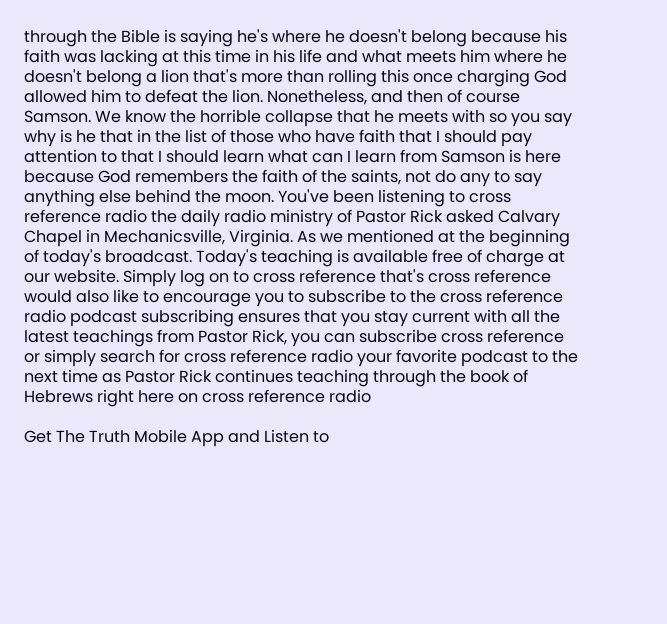through the Bible is saying he's where he doesn't belong because his faith was lacking at this time in his life and what meets him where he doesn't belong a lion that's more than rolling this once charging God allowed him to defeat the lion. Nonetheless, and then of course Samson. We know the horrible collapse that he meets with so you say why is he that in the list of those who have faith that I should pay attention to that I should learn what can I learn from Samson is here because God remembers the faith of the saints, not do any to say anything else behind the moon. You've been listening to cross reference radio the daily radio ministry of Pastor Rick asked Calvary Chapel in Mechanicsville, Virginia. As we mentioned at the beginning of today's broadcast. Today's teaching is available free of charge at our website. Simply log on to cross reference that's cross reference would also like to encourage you to subscribe to the cross reference radio podcast subscribing ensures that you stay current with all the latest teachings from Pastor Rick, you can subscribe cross reference or simply search for cross reference radio your favorite podcast to the next time as Pastor Rick continues teaching through the book of Hebrews right here on cross reference radio

Get The Truth Mobile App and Listen to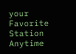your Favorite Station Anytime